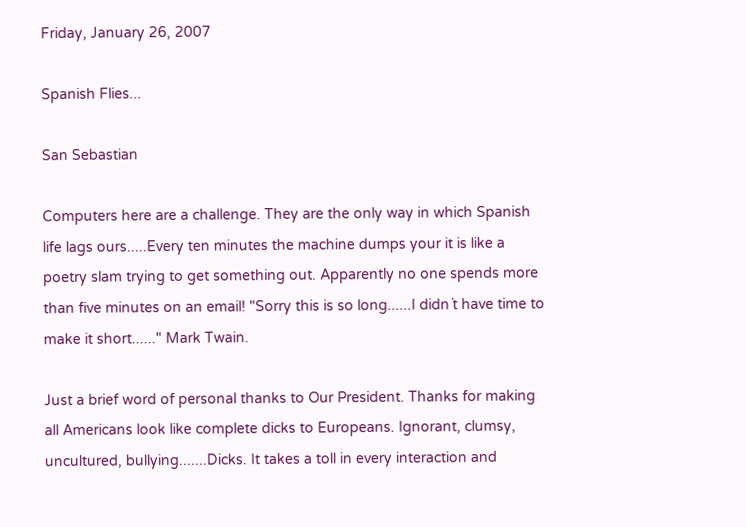Friday, January 26, 2007

Spanish Flies...

San Sebastian

Computers here are a challenge. They are the only way in which Spanish life lags ours.....Every ten minutes the machine dumps your it is like a poetry slam trying to get something out. Apparently no one spends more than five minutes on an email! "Sorry this is so long......I didn´t have time to make it short......" Mark Twain.

Just a brief word of personal thanks to Our President. Thanks for making all Americans look like complete dicks to Europeans. Ignorant, clumsy, uncultured, bullying.......Dicks. It takes a toll in every interaction and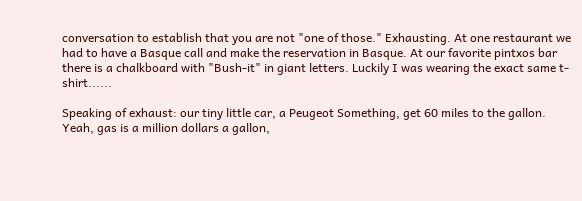conversation to establish that you are not "one of those." Exhausting. At one restaurant we had to have a Basque call and make the reservation in Basque. At our favorite pintxos bar there is a chalkboard with "Bush-it" in giant letters. Luckily I was wearing the exact same t-shirt......

Speaking of exhaust: our tiny little car, a Peugeot Something, get 60 miles to the gallon. Yeah, gas is a million dollars a gallon,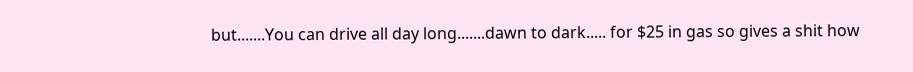but.......You can drive all day long.......dawn to dark..... for $25 in gas so gives a shit how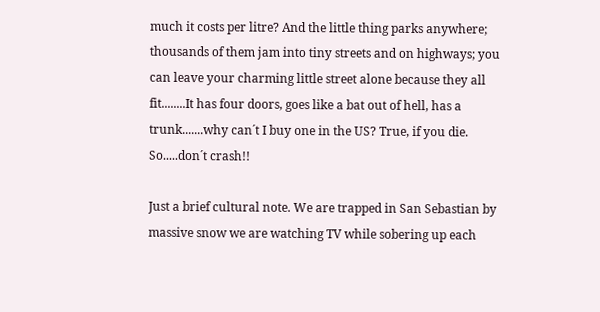much it costs per litre? And the little thing parks anywhere; thousands of them jam into tiny streets and on highways; you can leave your charming little street alone because they all fit........It has four doors, goes like a bat out of hell, has a trunk.......why can´t I buy one in the US? True, if you die. So.....don´t crash!!

Just a brief cultural note. We are trapped in San Sebastian by massive snow we are watching TV while sobering up each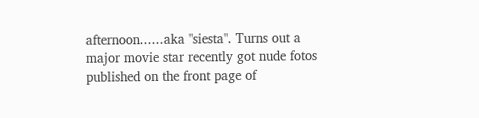afternoon......aka "siesta". Turns out a major movie star recently got nude fotos published on the front page of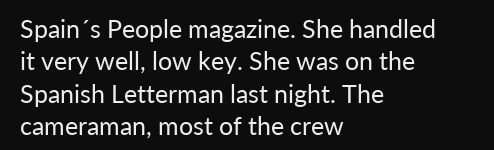Spain´s People magazine. She handled it very well, low key. She was on the Spanish Letterman last night. The cameraman, most of the crew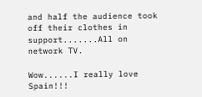and half the audience took off their clothes in support.......All on network TV.

Wow......I really love Spain!!!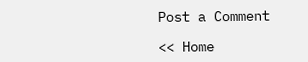Post a Comment

<< Home